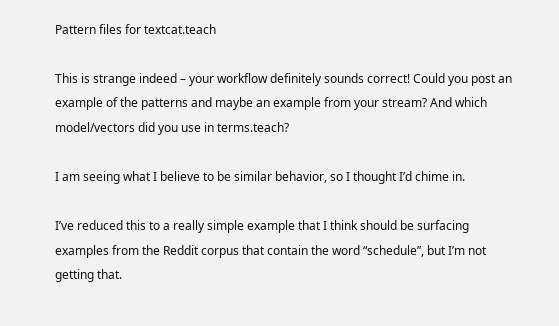Pattern files for textcat.teach

This is strange indeed – your workflow definitely sounds correct! Could you post an example of the patterns and maybe an example from your stream? And which model/vectors did you use in terms.teach?

I am seeing what I believe to be similar behavior, so I thought I’d chime in.

I’ve reduced this to a really simple example that I think should be surfacing examples from the Reddit corpus that contain the word “schedule”, but I’m not getting that.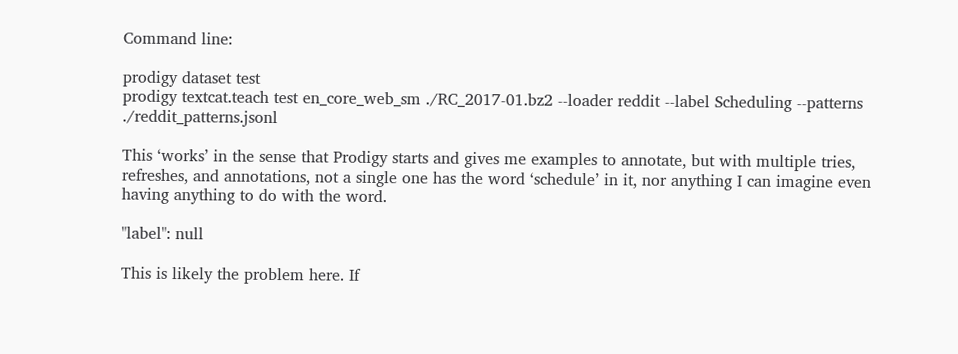Command line:

prodigy dataset test
prodigy textcat.teach test en_core_web_sm ./RC_2017-01.bz2 --loader reddit --label Scheduling --patterns ./reddit_patterns.jsonl

This ‘works’ in the sense that Prodigy starts and gives me examples to annotate, but with multiple tries, refreshes, and annotations, not a single one has the word ‘schedule’ in it, nor anything I can imagine even having anything to do with the word.

"label": null

This is likely the problem here. If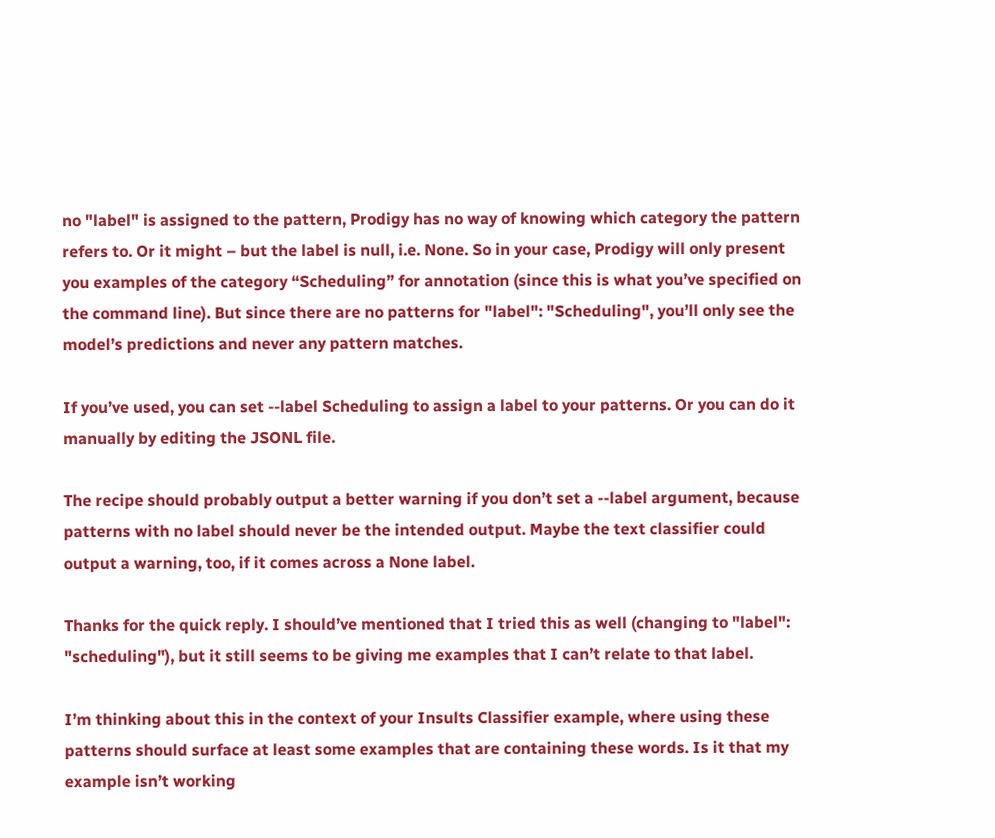no "label" is assigned to the pattern, Prodigy has no way of knowing which category the pattern refers to. Or it might – but the label is null, i.e. None. So in your case, Prodigy will only present you examples of the category “Scheduling” for annotation (since this is what you’ve specified on the command line). But since there are no patterns for "label": "Scheduling", you’ll only see the model’s predictions and never any pattern matches.

If you’ve used, you can set --label Scheduling to assign a label to your patterns. Or you can do it manually by editing the JSONL file.

The recipe should probably output a better warning if you don’t set a --label argument, because patterns with no label should never be the intended output. Maybe the text classifier could output a warning, too, if it comes across a None label.

Thanks for the quick reply. I should’ve mentioned that I tried this as well (changing to "label": "scheduling"), but it still seems to be giving me examples that I can’t relate to that label.

I’m thinking about this in the context of your Insults Classifier example, where using these patterns should surface at least some examples that are containing these words. Is it that my example isn’t working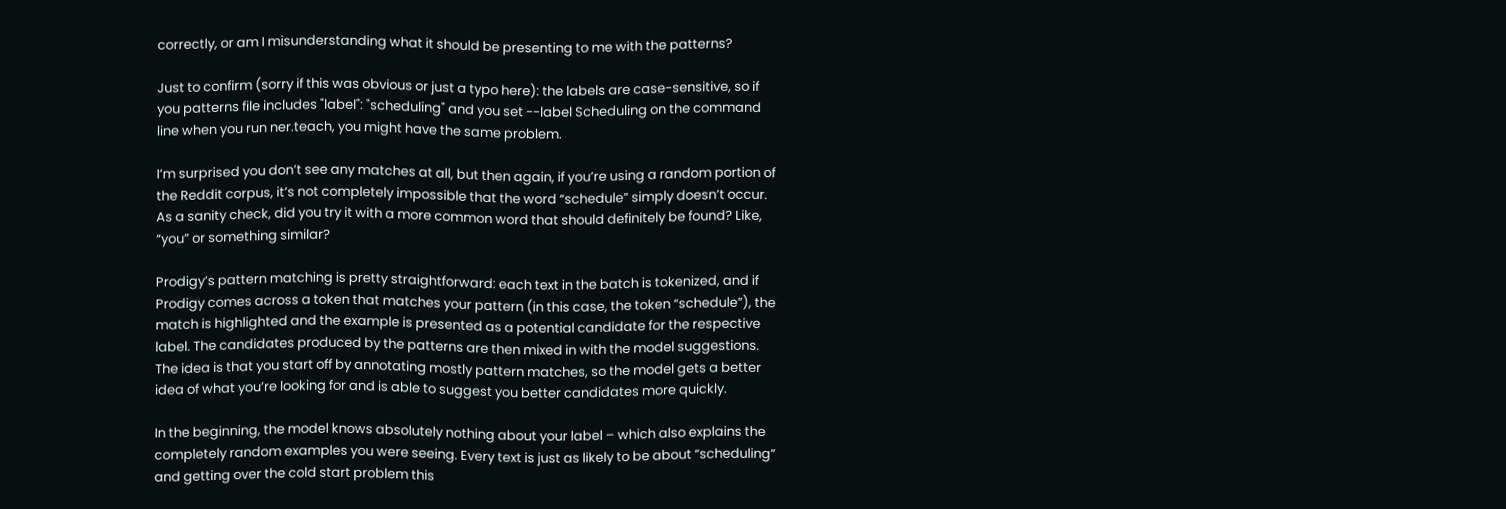correctly, or am I misunderstanding what it should be presenting to me with the patterns?

Just to confirm (sorry if this was obvious or just a typo here): the labels are case-sensitive, so if you patterns file includes "label": "scheduling" and you set --label Scheduling on the command line when you run ner.teach, you might have the same problem.

I’m surprised you don’t see any matches at all, but then again, if you’re using a random portion of the Reddit corpus, it’s not completely impossible that the word “schedule” simply doesn’t occur. As a sanity check, did you try it with a more common word that should definitely be found? Like, “you” or something similar?

Prodigy’s pattern matching is pretty straightforward: each text in the batch is tokenized, and if Prodigy comes across a token that matches your pattern (in this case, the token “schedule”), the match is highlighted and the example is presented as a potential candidate for the respective label. The candidates produced by the patterns are then mixed in with the model suggestions. The idea is that you start off by annotating mostly pattern matches, so the model gets a better idea of what you’re looking for and is able to suggest you better candidates more quickly.

In the beginning, the model knows absolutely nothing about your label – which also explains the completely random examples you were seeing. Every text is just as likely to be about “scheduling” and getting over the cold start problem this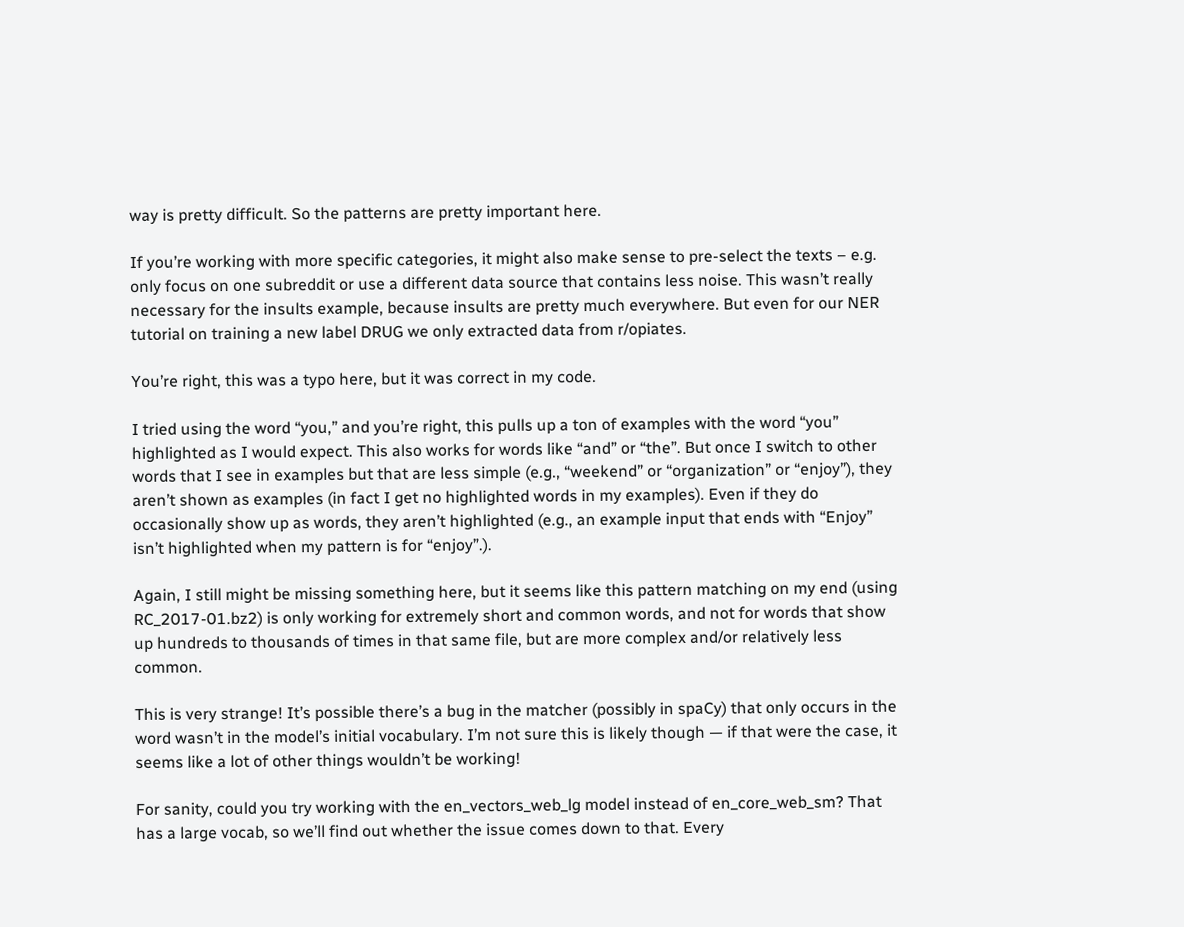way is pretty difficult. So the patterns are pretty important here.

If you’re working with more specific categories, it might also make sense to pre-select the texts – e.g. only focus on one subreddit or use a different data source that contains less noise. This wasn’t really necessary for the insults example, because insults are pretty much everywhere. But even for our NER tutorial on training a new label DRUG we only extracted data from r/opiates.

You’re right, this was a typo here, but it was correct in my code.

I tried using the word “you,” and you’re right, this pulls up a ton of examples with the word “you” highlighted as I would expect. This also works for words like “and” or “the”. But once I switch to other words that I see in examples but that are less simple (e.g., “weekend” or “organization” or “enjoy”), they aren’t shown as examples (in fact I get no highlighted words in my examples). Even if they do occasionally show up as words, they aren’t highlighted (e.g., an example input that ends with “Enjoy” isn’t highlighted when my pattern is for “enjoy”.).

Again, I still might be missing something here, but it seems like this pattern matching on my end (using RC_2017-01.bz2) is only working for extremely short and common words, and not for words that show up hundreds to thousands of times in that same file, but are more complex and/or relatively less common.

This is very strange! It’s possible there’s a bug in the matcher (possibly in spaCy) that only occurs in the word wasn’t in the model’s initial vocabulary. I’m not sure this is likely though — if that were the case, it seems like a lot of other things wouldn’t be working!

For sanity, could you try working with the en_vectors_web_lg model instead of en_core_web_sm? That has a large vocab, so we’ll find out whether the issue comes down to that. Every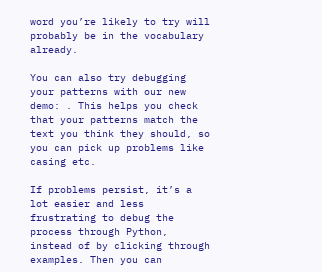word you’re likely to try will probably be in the vocabulary already.

You can also try debugging your patterns with our new demo: . This helps you check that your patterns match the text you think they should, so you can pick up problems like casing etc.

If problems persist, it’s a lot easier and less frustrating to debug the process through Python, instead of by clicking through examples. Then you can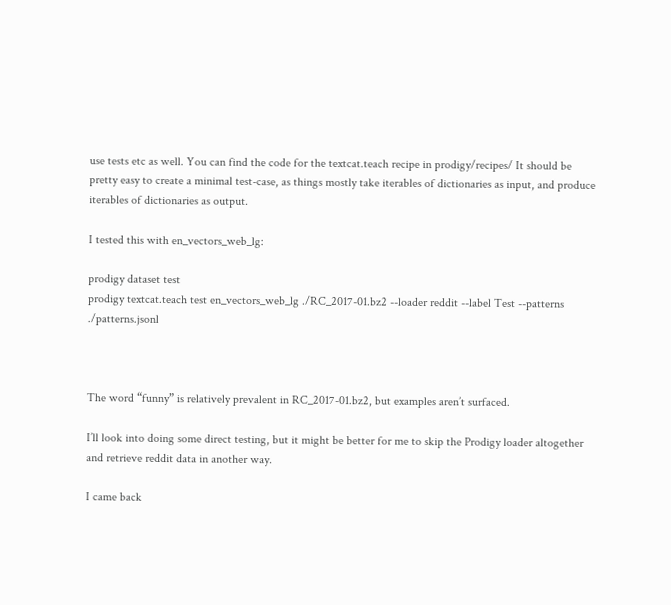use tests etc as well. You can find the code for the textcat.teach recipe in prodigy/recipes/ It should be pretty easy to create a minimal test-case, as things mostly take iterables of dictionaries as input, and produce iterables of dictionaries as output.

I tested this with en_vectors_web_lg:

prodigy dataset test
prodigy textcat.teach test en_vectors_web_lg ./RC_2017-01.bz2 --loader reddit --label Test --patterns ./patterns.jsonl



The word “funny” is relatively prevalent in RC_2017-01.bz2, but examples aren’t surfaced.

I’ll look into doing some direct testing, but it might be better for me to skip the Prodigy loader altogether and retrieve reddit data in another way.

I came back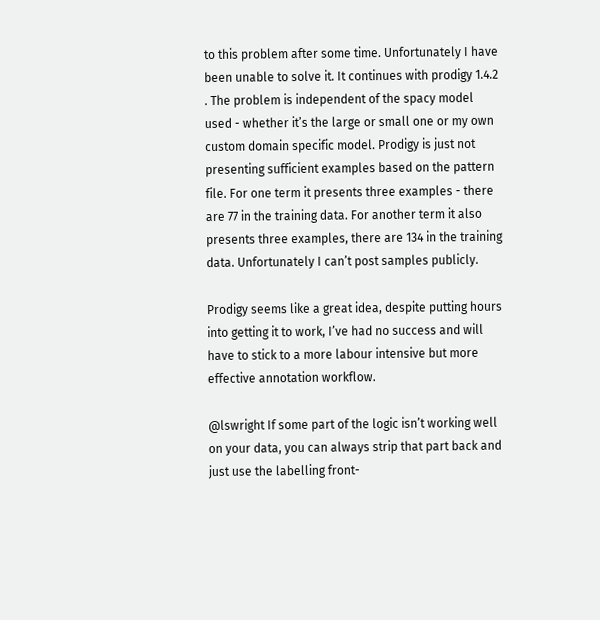to this problem after some time. Unfortunately I have been unable to solve it. It continues with prodigy 1.4.2 . The problem is independent of the spacy model used - whether it’s the large or small one or my own custom domain specific model. Prodigy is just not presenting sufficient examples based on the pattern file. For one term it presents three examples - there are 77 in the training data. For another term it also presents three examples, there are 134 in the training data. Unfortunately I can’t post samples publicly.

Prodigy seems like a great idea, despite putting hours into getting it to work, I’ve had no success and will have to stick to a more labour intensive but more effective annotation workflow.

@lswright If some part of the logic isn’t working well on your data, you can always strip that part back and just use the labelling front-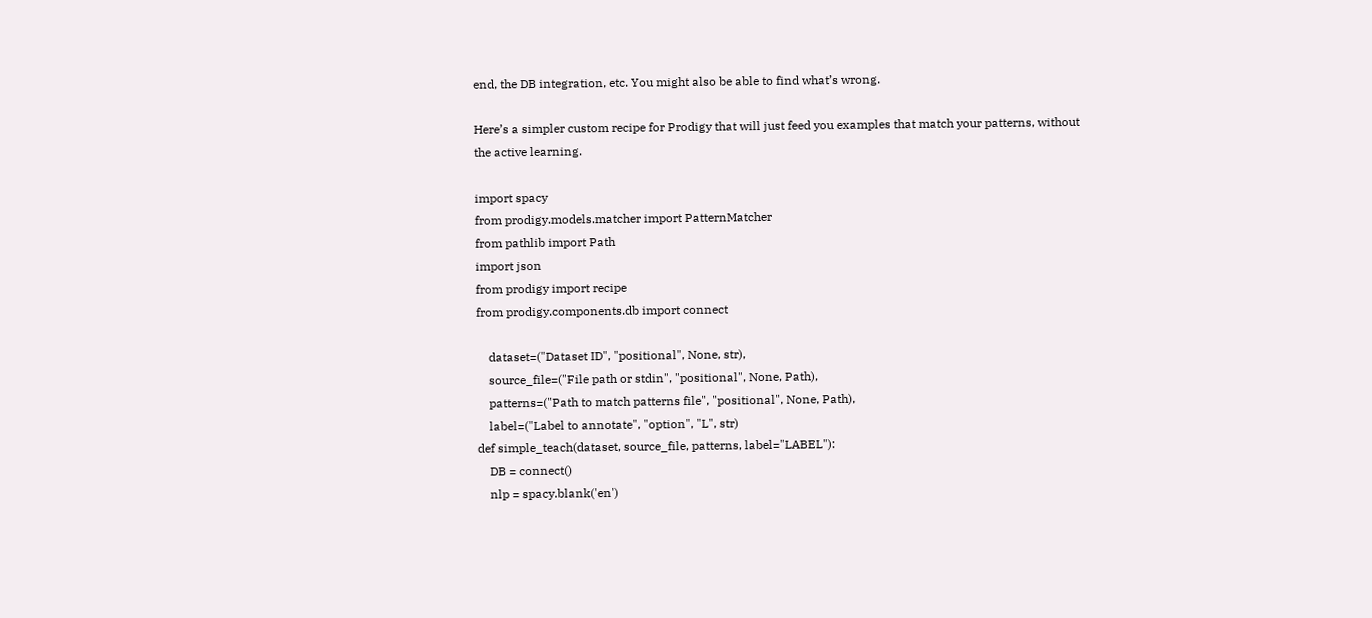end, the DB integration, etc. You might also be able to find what’s wrong.

Here’s a simpler custom recipe for Prodigy that will just feed you examples that match your patterns, without the active learning.

import spacy
from prodigy.models.matcher import PatternMatcher
from pathlib import Path
import json
from prodigy import recipe
from prodigy.components.db import connect

    dataset=("Dataset ID", "positional", None, str),
    source_file=("File path or stdin", "positional", None, Path),
    patterns=("Path to match patterns file", "positional", None, Path),
    label=("Label to annotate", "option", "L", str)
def simple_teach(dataset, source_file, patterns, label="LABEL"):
    DB = connect()
    nlp = spacy.blank('en')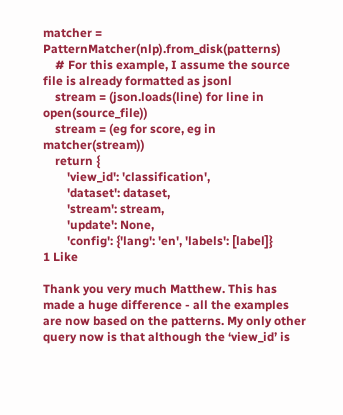matcher = PatternMatcher(nlp).from_disk(patterns)
    # For this example, I assume the source file is already formatted as jsonl
    stream = (json.loads(line) for line in open(source_file))
    stream = (eg for score, eg in matcher(stream))
    return {
        'view_id': 'classification',
        'dataset': dataset,
        'stream': stream,
        'update': None,
        'config': {'lang': 'en', 'labels': [label]}
1 Like

Thank you very much Matthew. This has made a huge difference - all the examples are now based on the patterns. My only other query now is that although the ‘view_id’ is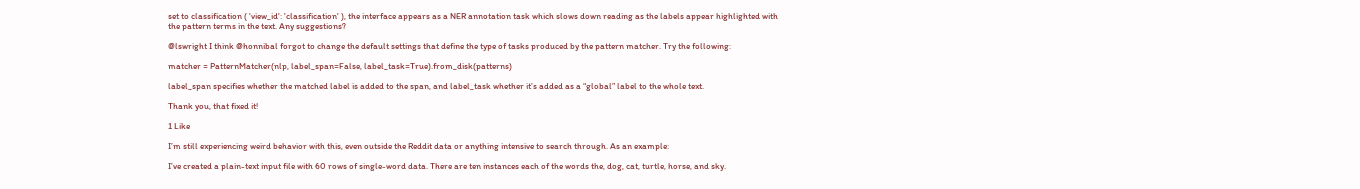set to classification ( 'view_id': 'classification' ), the interface appears as a NER annotation task which slows down reading as the labels appear highlighted with the pattern terms in the text. Any suggestions?

@lswright I think @honnibal forgot to change the default settings that define the type of tasks produced by the pattern matcher. Try the following:

matcher = PatternMatcher(nlp, label_span=False, label_task=True).from_disk(patterns)

label_span specifies whether the matched label is added to the span, and label_task whether it’s added as a “global” label to the whole text.

Thank you, that fixed it!

1 Like

I’m still experiencing weird behavior with this, even outside the Reddit data or anything intensive to search through. As an example:

I’ve created a plain-text input file with 60 rows of single-word data. There are ten instances each of the words the, dog, cat, turtle, horse, and sky.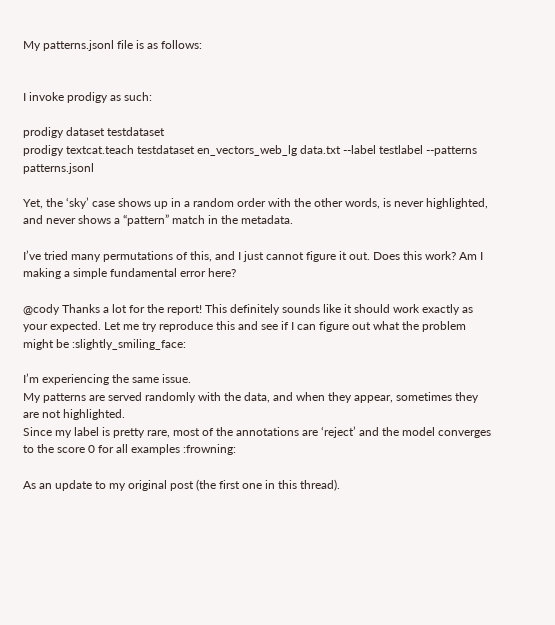My patterns.jsonl file is as follows:


I invoke prodigy as such:

prodigy dataset testdataset
prodigy textcat.teach testdataset en_vectors_web_lg data.txt --label testlabel --patterns patterns.jsonl

Yet, the ‘sky’ case shows up in a random order with the other words, is never highlighted, and never shows a “pattern” match in the metadata.

I’ve tried many permutations of this, and I just cannot figure it out. Does this work? Am I making a simple fundamental error here?

@cody Thanks a lot for the report! This definitely sounds like it should work exactly as your expected. Let me try reproduce this and see if I can figure out what the problem might be :slightly_smiling_face:

I’m experiencing the same issue.
My patterns are served randomly with the data, and when they appear, sometimes they are not highlighted.
Since my label is pretty rare, most of the annotations are ‘reject’ and the model converges to the score 0 for all examples :frowning:

As an update to my original post (the first one in this thread).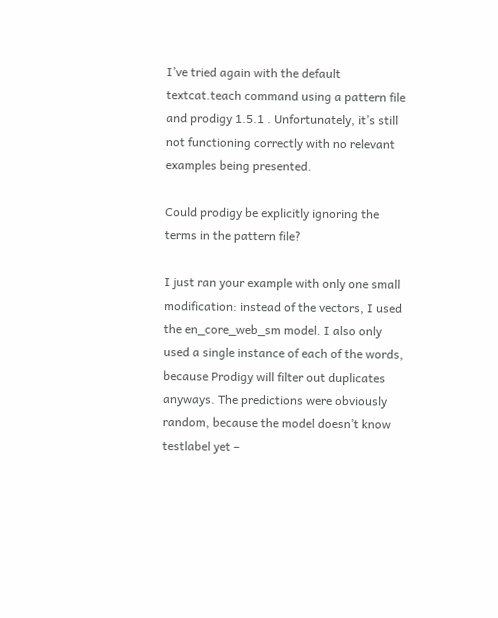I’ve tried again with the default textcat.teach command using a pattern file and prodigy 1.5.1 . Unfortunately, it’s still not functioning correctly with no relevant examples being presented.

Could prodigy be explicitly ignoring the terms in the pattern file?

I just ran your example with only one small modification: instead of the vectors, I used the en_core_web_sm model. I also only used a single instance of each of the words, because Prodigy will filter out duplicates anyways. The predictions were obviously random, because the model doesn’t know testlabel yet –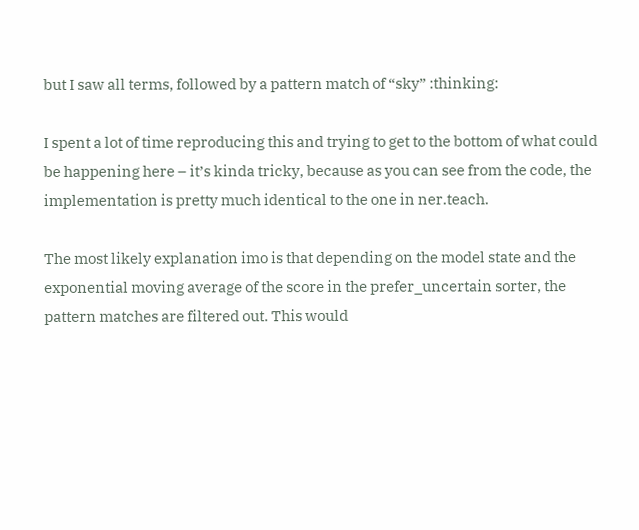but I saw all terms, followed by a pattern match of “sky” :thinking:

I spent a lot of time reproducing this and trying to get to the bottom of what could be happening here – it’s kinda tricky, because as you can see from the code, the implementation is pretty much identical to the one in ner.teach.

The most likely explanation imo is that depending on the model state and the exponential moving average of the score in the prefer_uncertain sorter, the pattern matches are filtered out. This would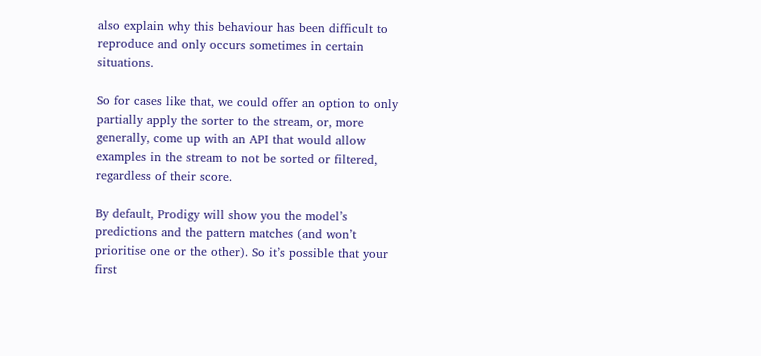also explain why this behaviour has been difficult to reproduce and only occurs sometimes in certain situations.

So for cases like that, we could offer an option to only partially apply the sorter to the stream, or, more generally, come up with an API that would allow examples in the stream to not be sorted or filtered, regardless of their score.

By default, Prodigy will show you the model’s predictions and the pattern matches (and won’t prioritise one or the other). So it’s possible that your first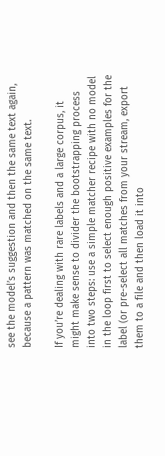see the model’s suggestion and then the same text again, because a pattern was matched on the same text.

If you’re dealing with rare labels and a large corpus, it might make sense to divider the bootstrapping process into two steps: use a simple matcher recipe with no model in the loop first to select enough positive examples for the label (or pre-select all matches from your stream, export them to a file and then load it into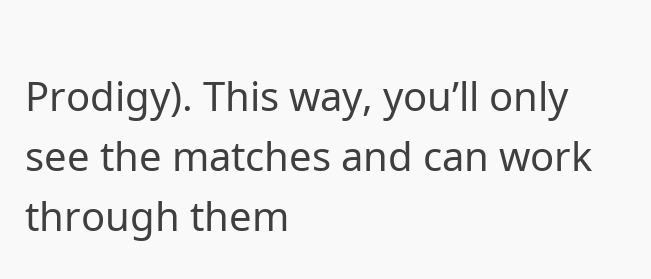Prodigy). This way, you’ll only see the matches and can work through them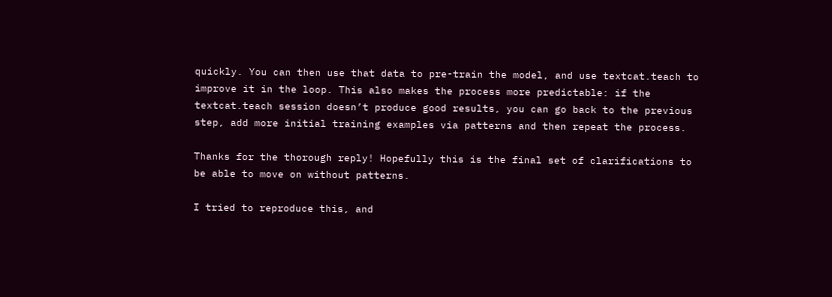quickly. You can then use that data to pre-train the model, and use textcat.teach to improve it in the loop. This also makes the process more predictable: if the textcat.teach session doesn’t produce good results, you can go back to the previous step, add more initial training examples via patterns and then repeat the process.

Thanks for the thorough reply! Hopefully this is the final set of clarifications to be able to move on without patterns.

I tried to reproduce this, and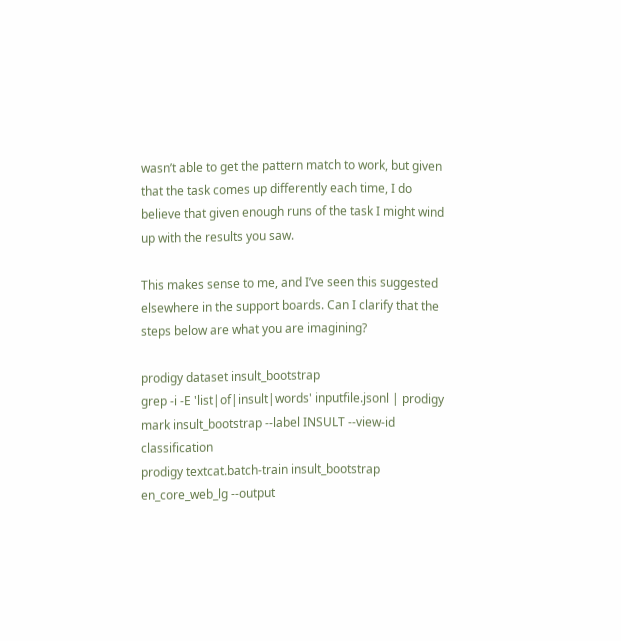wasn’t able to get the pattern match to work, but given that the task comes up differently each time, I do believe that given enough runs of the task I might wind up with the results you saw.

This makes sense to me, and I’ve seen this suggested elsewhere in the support boards. Can I clarify that the steps below are what you are imagining?

prodigy dataset insult_bootstrap
grep -i -E 'list|of|insult|words' inputfile.jsonl | prodigy mark insult_bootstrap --label INSULT --view-id classification
prodigy textcat.batch-train insult_bootstrap en_core_web_lg --output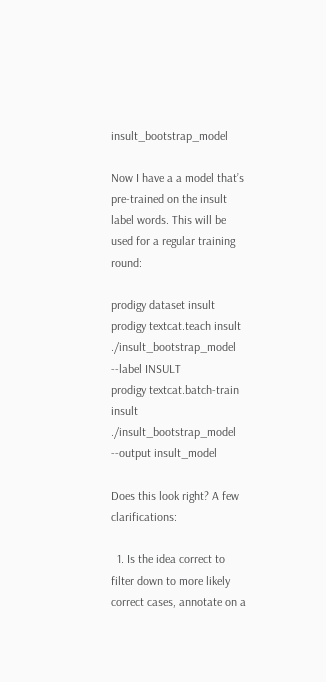insult_bootstrap_model

Now I have a a model that’s pre-trained on the insult label words. This will be used for a regular training round:

prodigy dataset insult
prodigy textcat.teach insult ./insult_bootstrap_model --label INSULT
prodigy textcat.batch-train insult ./insult_bootstrap_model --output insult_model

Does this look right? A few clarifications:

  1. Is the idea correct to filter down to more likely correct cases, annotate on a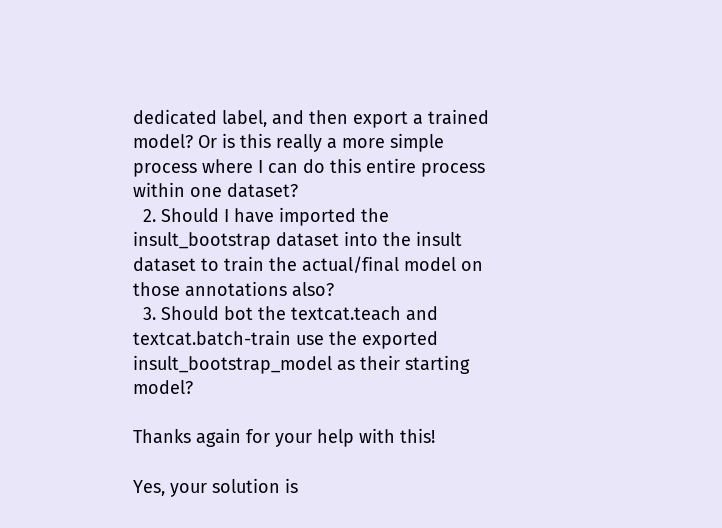dedicated label, and then export a trained model? Or is this really a more simple process where I can do this entire process within one dataset?
  2. Should I have imported the insult_bootstrap dataset into the insult dataset to train the actual/final model on those annotations also?
  3. Should bot the textcat.teach and textcat.batch-train use the exported insult_bootstrap_model as their starting model?

Thanks again for your help with this!

Yes, your solution is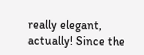really elegant, actually! Since the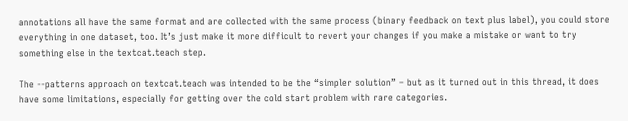annotations all have the same format and are collected with the same process (binary feedback on text plus label), you could store everything in one dataset, too. It’s just make it more difficult to revert your changes if you make a mistake or want to try something else in the textcat.teach step.

The --patterns approach on textcat.teach was intended to be the “simpler solution” – but as it turned out in this thread, it does have some limitations, especially for getting over the cold start problem with rare categories.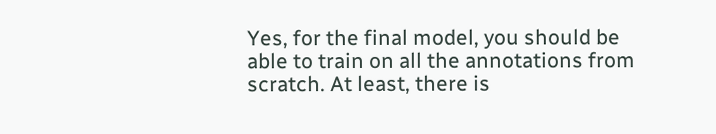Yes, for the final model, you should be able to train on all the annotations from scratch. At least, there is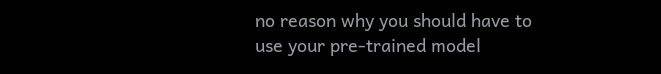no reason why you should have to use your pre-trained model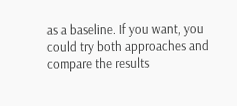as a baseline. If you want, you could try both approaches and compare the results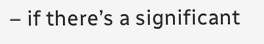– if there’s a significant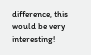difference, this would be very interesting!